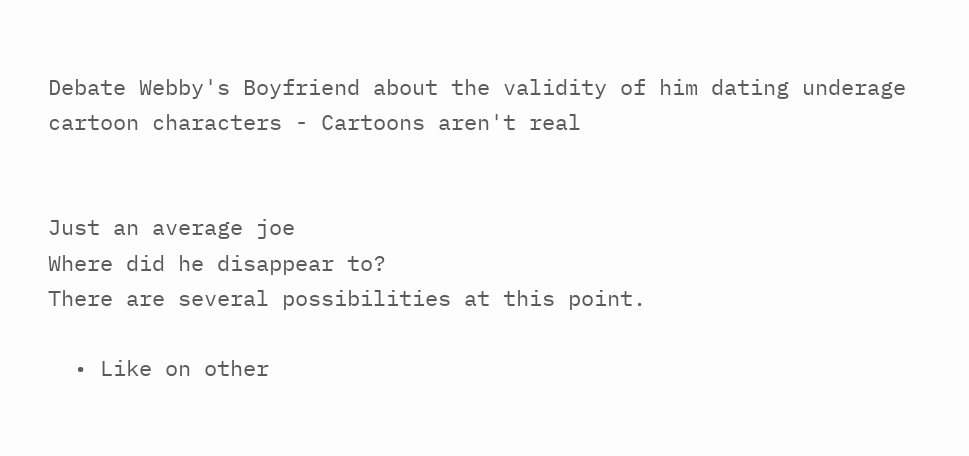Debate Webby's Boyfriend about the validity of him dating underage cartoon characters - Cartoons aren't real


Just an average joe
Where did he disappear to?
There are several possibilities at this point.

  • Like on other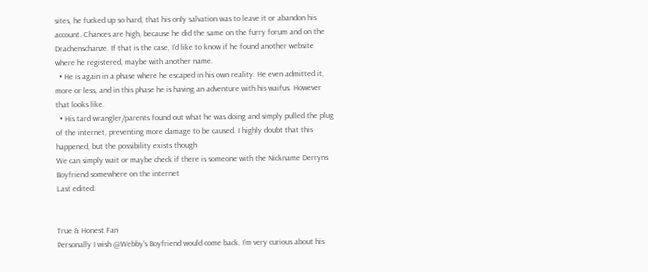sites, he fucked up so hard, that his only salvation was to leave it or abandon his account. Chances are high, because he did the same on the furry forum and on the Drachenschanze. If that is the case, I'd like to know if he found another website where he registered, maybe with another name.
  • He is again in a phase where he escaped in his own reality. He even admitted it, more or less, and in this phase he is having an adventure with his waifus. However that looks like.
  • His tard wrangler/parents found out what he was doing and simply pulled the plug of the internet, preventing more damage to be caused. I highly doubt that this happened, but the possibility exists though
We can simply wait or maybe check if there is someone with the Nickname Derryns Boyfriend somewhere on the internet
Last edited:


True & Honest Fan
Personally I wish @Webby's Boyfriend would come back. I’m very curious about his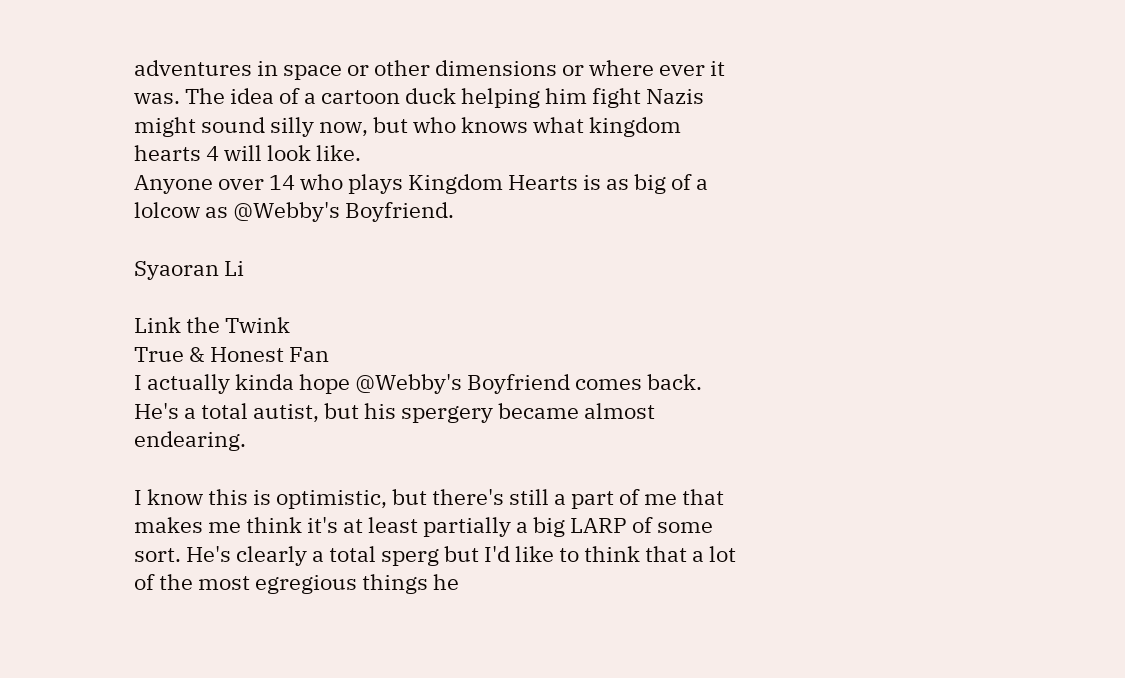adventures in space or other dimensions or where ever it was. The idea of a cartoon duck helping him fight Nazis might sound silly now, but who knows what kingdom hearts 4 will look like.
Anyone over 14 who plays Kingdom Hearts is as big of a lolcow as @Webby's Boyfriend.

Syaoran Li

Link the Twink
True & Honest Fan
I actually kinda hope @Webby's Boyfriend comes back. He's a total autist, but his spergery became almost endearing.

I know this is optimistic, but there's still a part of me that makes me think it's at least partially a big LARP of some sort. He's clearly a total sperg but I'd like to think that a lot of the most egregious things he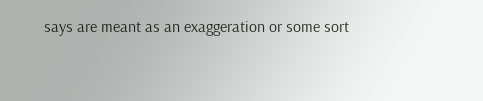says are meant as an exaggeration or some sort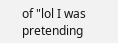of "lol I was pretending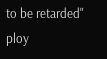to be retarded" ploy